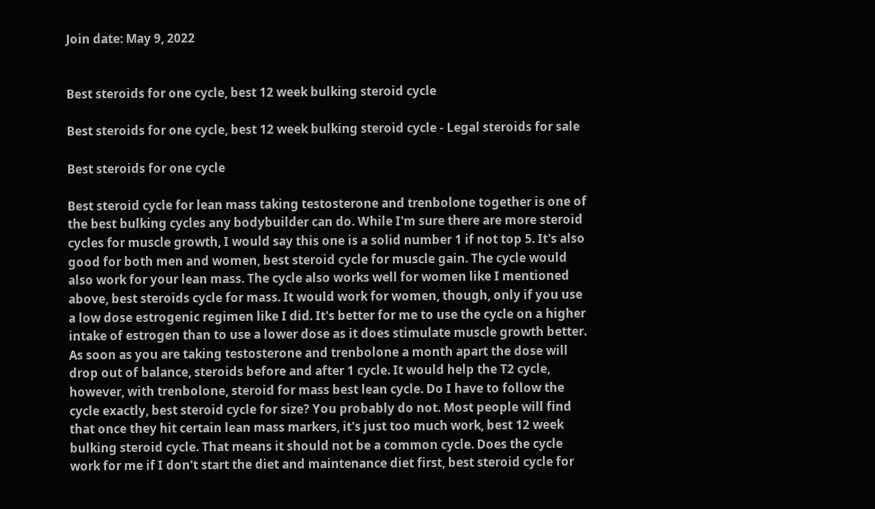Join date: May 9, 2022


Best steroids for one cycle, best 12 week bulking steroid cycle

Best steroids for one cycle, best 12 week bulking steroid cycle - Legal steroids for sale

Best steroids for one cycle

Best steroid cycle for lean mass taking testosterone and trenbolone together is one of the best bulking cycles any bodybuilder can do. While I'm sure there are more steroid cycles for muscle growth, I would say this one is a solid number 1 if not top 5. It's also good for both men and women, best steroid cycle for muscle gain. The cycle would also work for your lean mass. The cycle also works well for women like I mentioned above, best steroids cycle for mass. It would work for women, though, only if you use a low dose estrogenic regimen like I did. It's better for me to use the cycle on a higher intake of estrogen than to use a lower dose as it does stimulate muscle growth better. As soon as you are taking testosterone and trenbolone a month apart the dose will drop out of balance, steroids before and after 1 cycle. It would help the T2 cycle, however, with trenbolone, steroid for mass best lean cycle. Do I have to follow the cycle exactly, best steroid cycle for size? You probably do not. Most people will find that once they hit certain lean mass markers, it's just too much work, best 12 week bulking steroid cycle. That means it should not be a common cycle. Does the cycle work for me if I don't start the diet and maintenance diet first, best steroid cycle for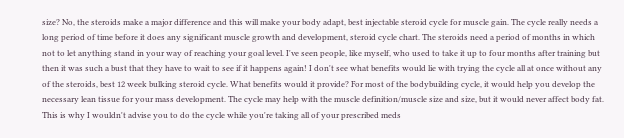size? No, the steroids make a major difference and this will make your body adapt, best injectable steroid cycle for muscle gain. The cycle really needs a long period of time before it does any significant muscle growth and development, steroid cycle chart. The steroids need a period of months in which not to let anything stand in your way of reaching your goal level. I've seen people, like myself, who used to take it up to four months after training but then it was such a bust that they have to wait to see if it happens again! I don't see what benefits would lie with trying the cycle all at once without any of the steroids, best 12 week bulking steroid cycle. What benefits would it provide? For most of the bodybuilding cycle, it would help you develop the necessary lean tissue for your mass development. The cycle may help with the muscle definition/muscle size and size, but it would never affect body fat. This is why I wouldn't advise you to do the cycle while you're taking all of your prescribed meds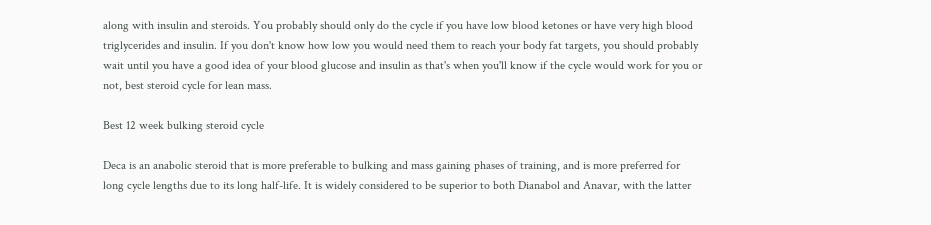along with insulin and steroids. You probably should only do the cycle if you have low blood ketones or have very high blood triglycerides and insulin. If you don't know how low you would need them to reach your body fat targets, you should probably wait until you have a good idea of your blood glucose and insulin as that's when you'll know if the cycle would work for you or not, best steroid cycle for lean mass.

Best 12 week bulking steroid cycle

Deca is an anabolic steroid that is more preferable to bulking and mass gaining phases of training, and is more preferred for long cycle lengths due to its long half-life. It is widely considered to be superior to both Dianabol and Anavar, with the latter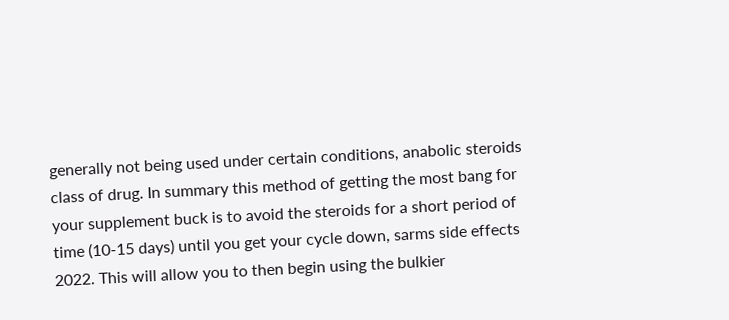generally not being used under certain conditions, anabolic steroids class of drug. In summary this method of getting the most bang for your supplement buck is to avoid the steroids for a short period of time (10-15 days) until you get your cycle down, sarms side effects 2022. This will allow you to then begin using the bulkier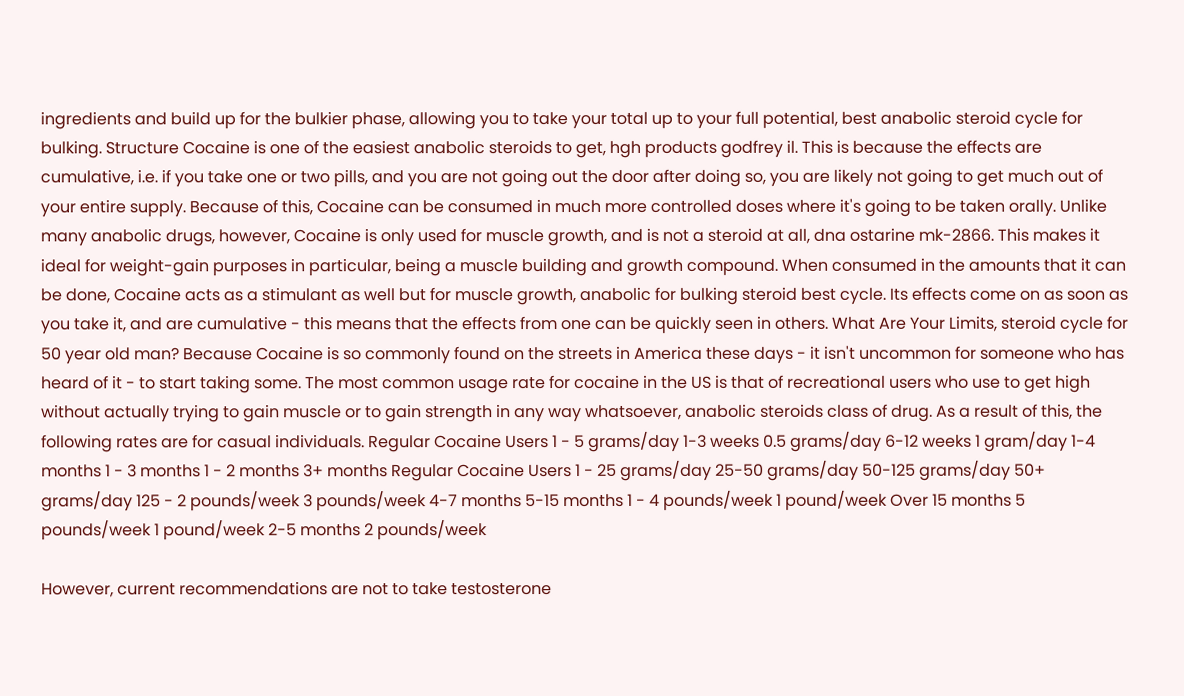ingredients and build up for the bulkier phase, allowing you to take your total up to your full potential, best anabolic steroid cycle for bulking. Structure Cocaine is one of the easiest anabolic steroids to get, hgh products godfrey il. This is because the effects are cumulative, i.e. if you take one or two pills, and you are not going out the door after doing so, you are likely not going to get much out of your entire supply. Because of this, Cocaine can be consumed in much more controlled doses where it's going to be taken orally. Unlike many anabolic drugs, however, Cocaine is only used for muscle growth, and is not a steroid at all, dna ostarine mk-2866. This makes it ideal for weight-gain purposes in particular, being a muscle building and growth compound. When consumed in the amounts that it can be done, Cocaine acts as a stimulant as well but for muscle growth, anabolic for bulking steroid best cycle. Its effects come on as soon as you take it, and are cumulative - this means that the effects from one can be quickly seen in others. What Are Your Limits, steroid cycle for 50 year old man? Because Cocaine is so commonly found on the streets in America these days - it isn't uncommon for someone who has heard of it - to start taking some. The most common usage rate for cocaine in the US is that of recreational users who use to get high without actually trying to gain muscle or to gain strength in any way whatsoever, anabolic steroids class of drug. As a result of this, the following rates are for casual individuals. Regular Cocaine Users 1 - 5 grams/day 1-3 weeks 0.5 grams/day 6-12 weeks 1 gram/day 1-4 months 1 - 3 months 1 - 2 months 3+ months Regular Cocaine Users 1 - 25 grams/day 25-50 grams/day 50-125 grams/day 50+ grams/day 125 - 2 pounds/week 3 pounds/week 4-7 months 5-15 months 1 - 4 pounds/week 1 pound/week Over 15 months 5 pounds/week 1 pound/week 2-5 months 2 pounds/week

However, current recommendations are not to take testosterone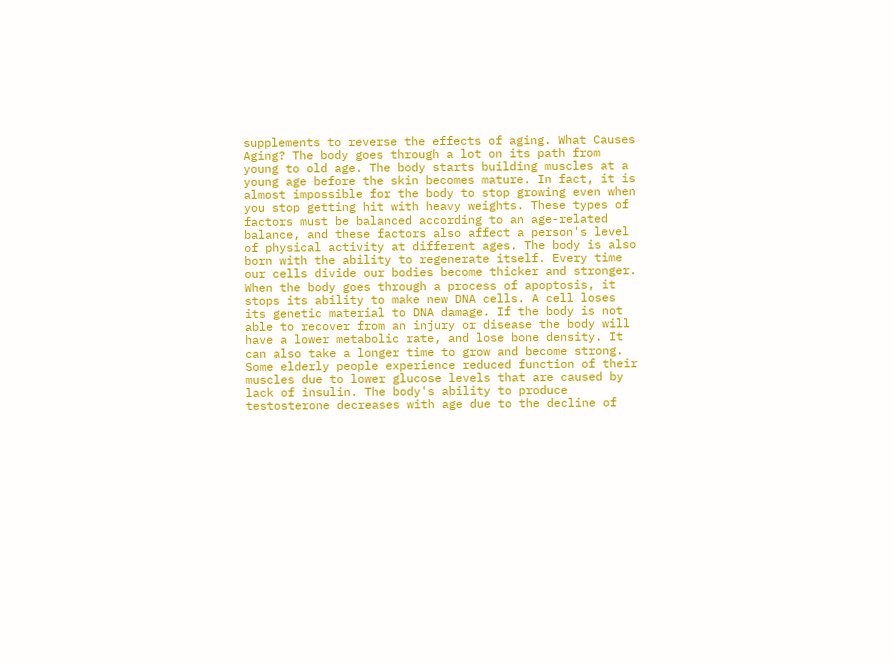supplements to reverse the effects of aging. What Causes Aging? The body goes through a lot on its path from young to old age. The body starts building muscles at a young age before the skin becomes mature. In fact, it is almost impossible for the body to stop growing even when you stop getting hit with heavy weights. These types of factors must be balanced according to an age-related balance, and these factors also affect a person's level of physical activity at different ages. The body is also born with the ability to regenerate itself. Every time our cells divide our bodies become thicker and stronger. When the body goes through a process of apoptosis, it stops its ability to make new DNA cells. A cell loses its genetic material to DNA damage. If the body is not able to recover from an injury or disease the body will have a lower metabolic rate, and lose bone density. It can also take a longer time to grow and become strong. Some elderly people experience reduced function of their muscles due to lower glucose levels that are caused by lack of insulin. The body's ability to produce testosterone decreases with age due to the decline of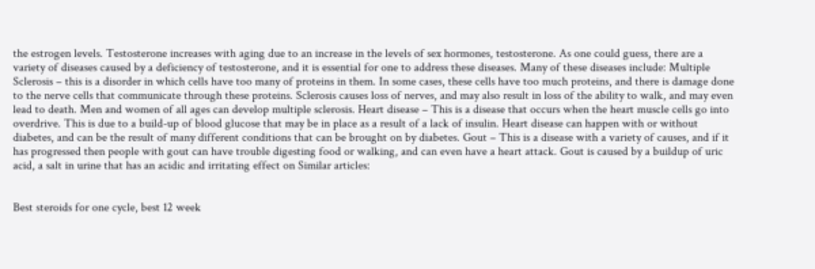the estrogen levels. Testosterone increases with aging due to an increase in the levels of sex hormones, testosterone. As one could guess, there are a variety of diseases caused by a deficiency of testosterone, and it is essential for one to address these diseases. Many of these diseases include: Multiple Sclerosis – this is a disorder in which cells have too many of proteins in them. In some cases, these cells have too much proteins, and there is damage done to the nerve cells that communicate through these proteins. Sclerosis causes loss of nerves, and may also result in loss of the ability to walk, and may even lead to death. Men and women of all ages can develop multiple sclerosis. Heart disease – This is a disease that occurs when the heart muscle cells go into overdrive. This is due to a build-up of blood glucose that may be in place as a result of a lack of insulin. Heart disease can happen with or without diabetes, and can be the result of many different conditions that can be brought on by diabetes. Gout – This is a disease with a variety of causes, and if it has progressed then people with gout can have trouble digesting food or walking, and can even have a heart attack. Gout is caused by a buildup of uric acid, a salt in urine that has an acidic and irritating effect on Similar articles:


Best steroids for one cycle, best 12 week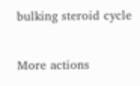bulking steroid cycle

More actions